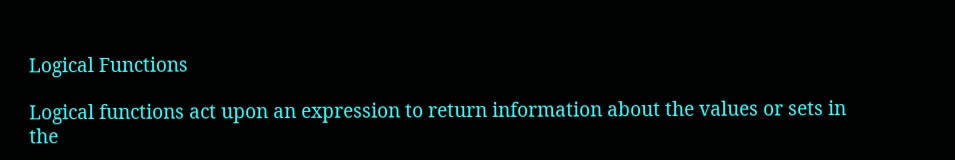Logical Functions

Logical functions act upon an expression to return information about the values or sets in the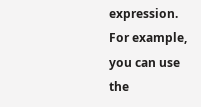expression. For example, you can use the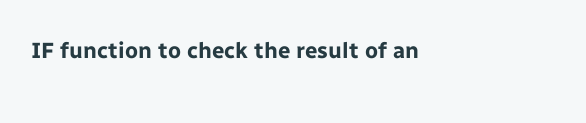IF function to check the result of an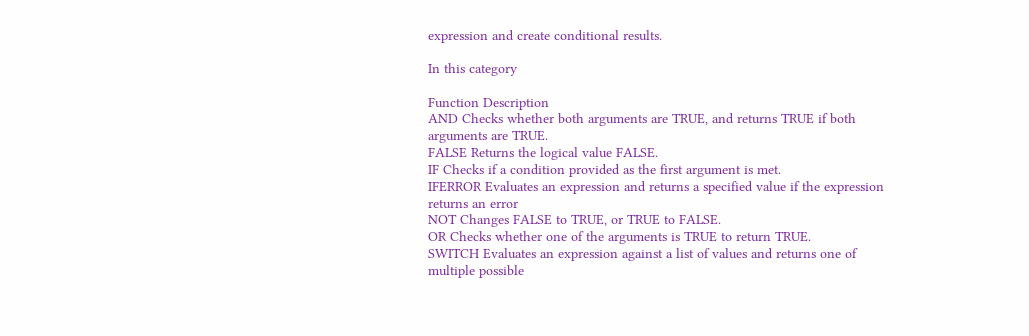expression and create conditional results.

In this category

Function Description
AND Checks whether both arguments are TRUE, and returns TRUE if both arguments are TRUE.
FALSE Returns the logical value FALSE.
IF Checks if a condition provided as the first argument is met.
IFERROR Evaluates an expression and returns a specified value if the expression returns an error
NOT Changes FALSE to TRUE, or TRUE to FALSE.
OR Checks whether one of the arguments is TRUE to return TRUE.
SWITCH Evaluates an expression against a list of values and returns one of multiple possible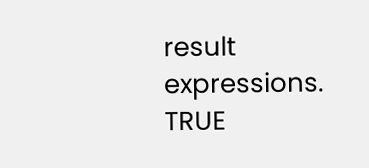result expressions.
TRUE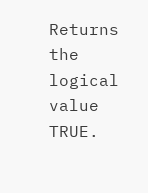Returns the logical value TRUE.